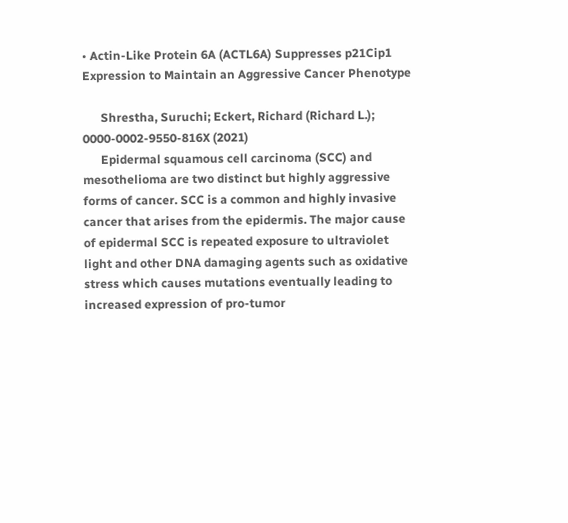• Actin-Like Protein 6A (ACTL6A) Suppresses p21Cip1 Expression to Maintain an Aggressive Cancer Phenotype

      Shrestha, Suruchi; Eckert, Richard (Richard L.); 0000-0002-9550-816X (2021)
      Epidermal squamous cell carcinoma (SCC) and mesothelioma are two distinct but highly aggressive forms of cancer. SCC is a common and highly invasive cancer that arises from the epidermis. The major cause of epidermal SCC is repeated exposure to ultraviolet light and other DNA damaging agents such as oxidative stress which causes mutations eventually leading to increased expression of pro-tumor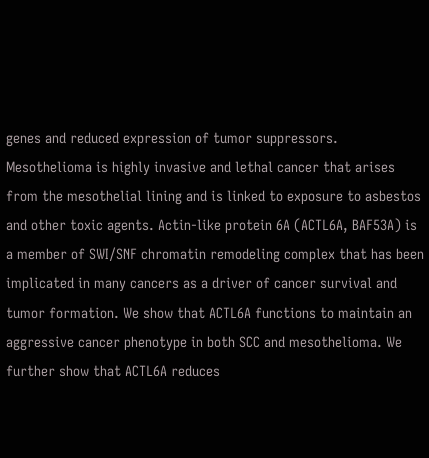genes and reduced expression of tumor suppressors. Mesothelioma is highly invasive and lethal cancer that arises from the mesothelial lining and is linked to exposure to asbestos and other toxic agents. Actin-like protein 6A (ACTL6A, BAF53A) is a member of SWI/SNF chromatin remodeling complex that has been implicated in many cancers as a driver of cancer survival and tumor formation. We show that ACTL6A functions to maintain an aggressive cancer phenotype in both SCC and mesothelioma. We further show that ACTL6A reduces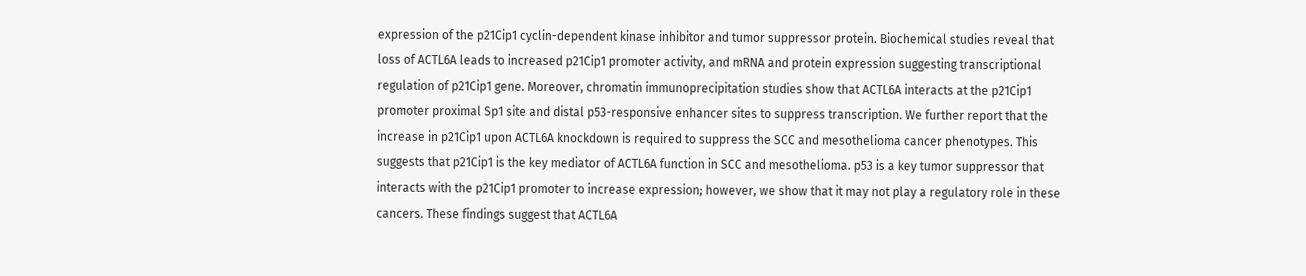expression of the p21Cip1 cyclin-dependent kinase inhibitor and tumor suppressor protein. Biochemical studies reveal that loss of ACTL6A leads to increased p21Cip1 promoter activity, and mRNA and protein expression suggesting transcriptional regulation of p21Cip1 gene. Moreover, chromatin immunoprecipitation studies show that ACTL6A interacts at the p21Cip1 promoter proximal Sp1 site and distal p53-responsive enhancer sites to suppress transcription. We further report that the increase in p21Cip1 upon ACTL6A knockdown is required to suppress the SCC and mesothelioma cancer phenotypes. This suggests that p21Cip1 is the key mediator of ACTL6A function in SCC and mesothelioma. p53 is a key tumor suppressor that interacts with the p21Cip1 promoter to increase expression; however, we show that it may not play a regulatory role in these cancers. These findings suggest that ACTL6A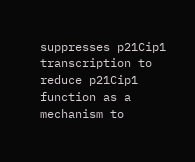suppresses p21Cip1 transcription to reduce p21Cip1 function as a mechanism to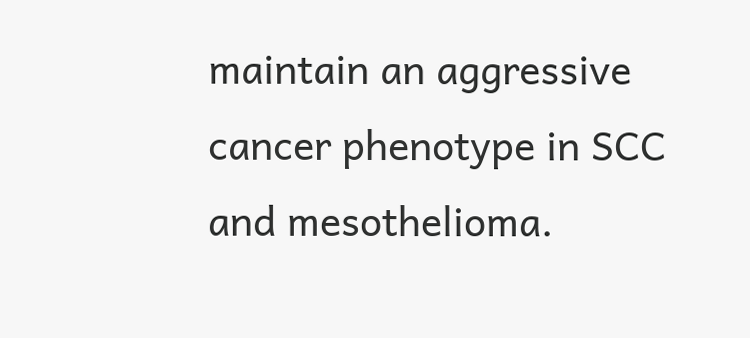maintain an aggressive cancer phenotype in SCC and mesothelioma.